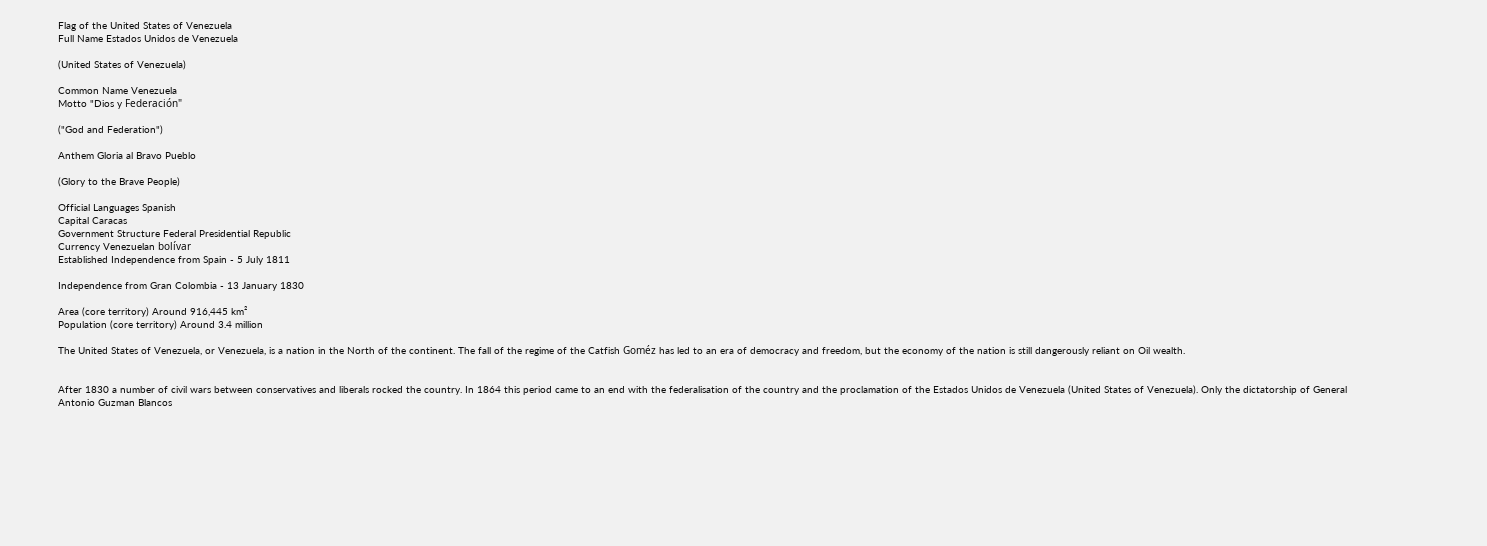Flag of the United States of Venezuela
Full Name Estados Unidos de Venezuela

(United States of Venezuela)

Common Name Venezuela
Motto "Dios y Federación"

("God and Federation")

Anthem Gloria al Bravo Pueblo

(Glory to the Brave People)

Official Languages Spanish
Capital Caracas
Government Structure Federal Presidential Republic
Currency Venezuelan bolívar
Established Independence from Spain - 5 July 1811

Independence from Gran Colombia - 13 January 1830

Area (core territory) Around 916,445 km²
Population (core territory) Around 3.4 million

The United States of Venezuela, or Venezuela, is a nation in the North of the continent. The fall of the regime of the Catfish Goméz has led to an era of democracy and freedom, but the economy of the nation is still dangerously reliant on Oil wealth.


After 1830 a number of civil wars between conservatives and liberals rocked the country. In 1864 this period came to an end with the federalisation of the country and the proclamation of the Estados Unidos de Venezuela (United States of Venezuela). Only the dictatorship of General Antonio Guzman Blancos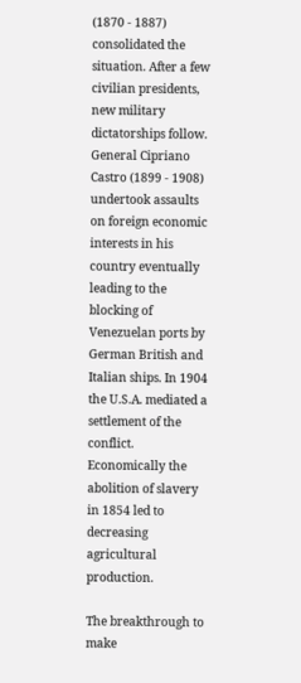(1870 - 1887) consolidated the situation. After a few civilian presidents, new military dictatorships follow. General Cipriano Castro (1899 - 1908) undertook assaults on foreign economic interests in his country eventually leading to the blocking of Venezuelan ports by German British and Italian ships. In 1904 the U.S.A. mediated a settlement of the conflict. Economically the abolition of slavery in 1854 led to decreasing agricultural production.

The breakthrough to make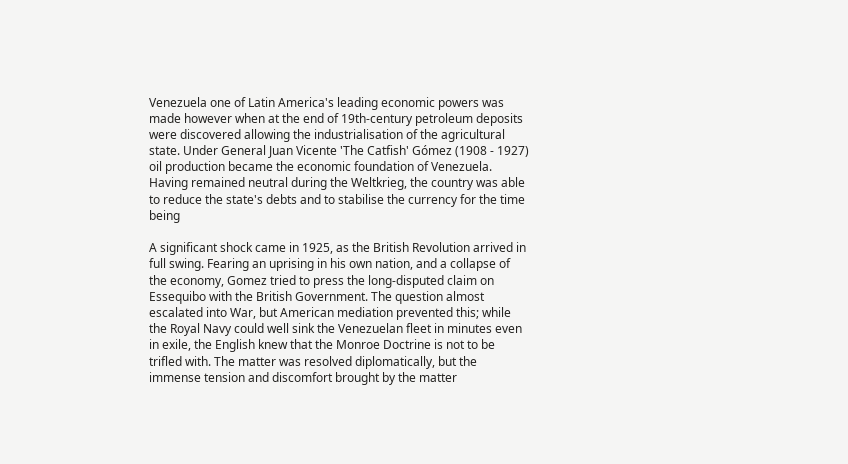Venezuela one of Latin America's leading economic powers was made however when at the end of 19th-century petroleum deposits were discovered allowing the industrialisation of the agricultural state. Under General Juan Vicente 'The Catfish' Gómez (1908 - 1927) oil production became the economic foundation of Venezuela. Having remained neutral during the Weltkrieg, the country was able to reduce the state's debts and to stabilise the currency for the time being

A significant shock came in 1925, as the British Revolution arrived in full swing. Fearing an uprising in his own nation, and a collapse of the economy, Gomez tried to press the long-disputed claim on Essequibo with the British Government. The question almost escalated into War, but American mediation prevented this; while the Royal Navy could well sink the Venezuelan fleet in minutes even in exile, the English knew that the Monroe Doctrine is not to be trifled with. The matter was resolved diplomatically, but the immense tension and discomfort brought by the matter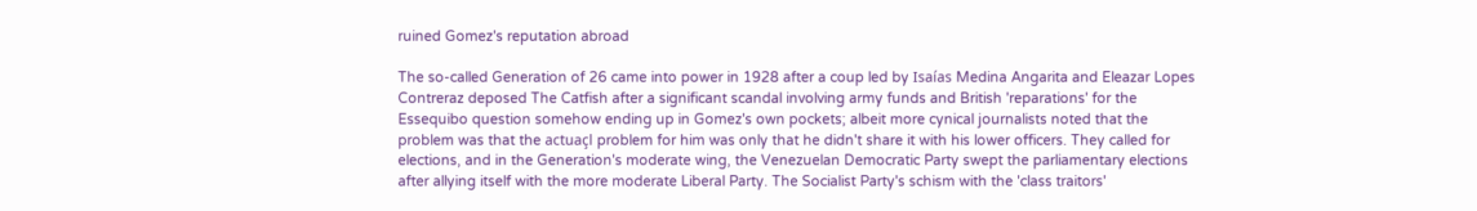ruined Gomez's reputation abroad

The so-called Generation of 26 came into power in 1928 after a coup led by Isaías Medina Angarita and Eleazar Lopes Contreraz deposed The Catfish after a significant scandal involving army funds and British 'reparations' for the Essequibo question somehow ending up in Gomez's own pockets; albeit more cynical journalists noted that the problem was that the actuaçl problem for him was only that he didn't share it with his lower officers. They called for elections, and in the Generation's moderate wing, the Venezuelan Democratic Party swept the parliamentary elections after allying itself with the more moderate Liberal Party. The Socialist Party's schism with the 'class traitors'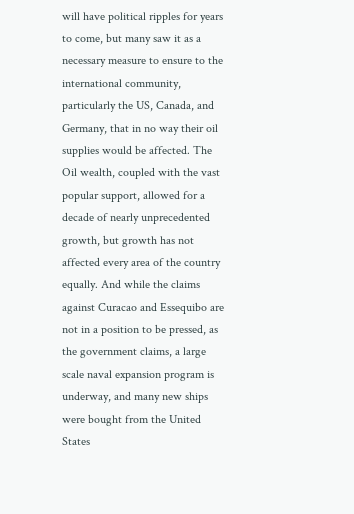will have political ripples for years to come, but many saw it as a necessary measure to ensure to the international community, particularly the US, Canada, and Germany, that in no way their oil supplies would be affected. The Oil wealth, coupled with the vast popular support, allowed for a decade of nearly unprecedented growth, but growth has not affected every area of the country equally. And while the claims against Curacao and Essequibo are not in a position to be pressed, as the government claims, a large scale naval expansion program is underway, and many new ships were bought from the United States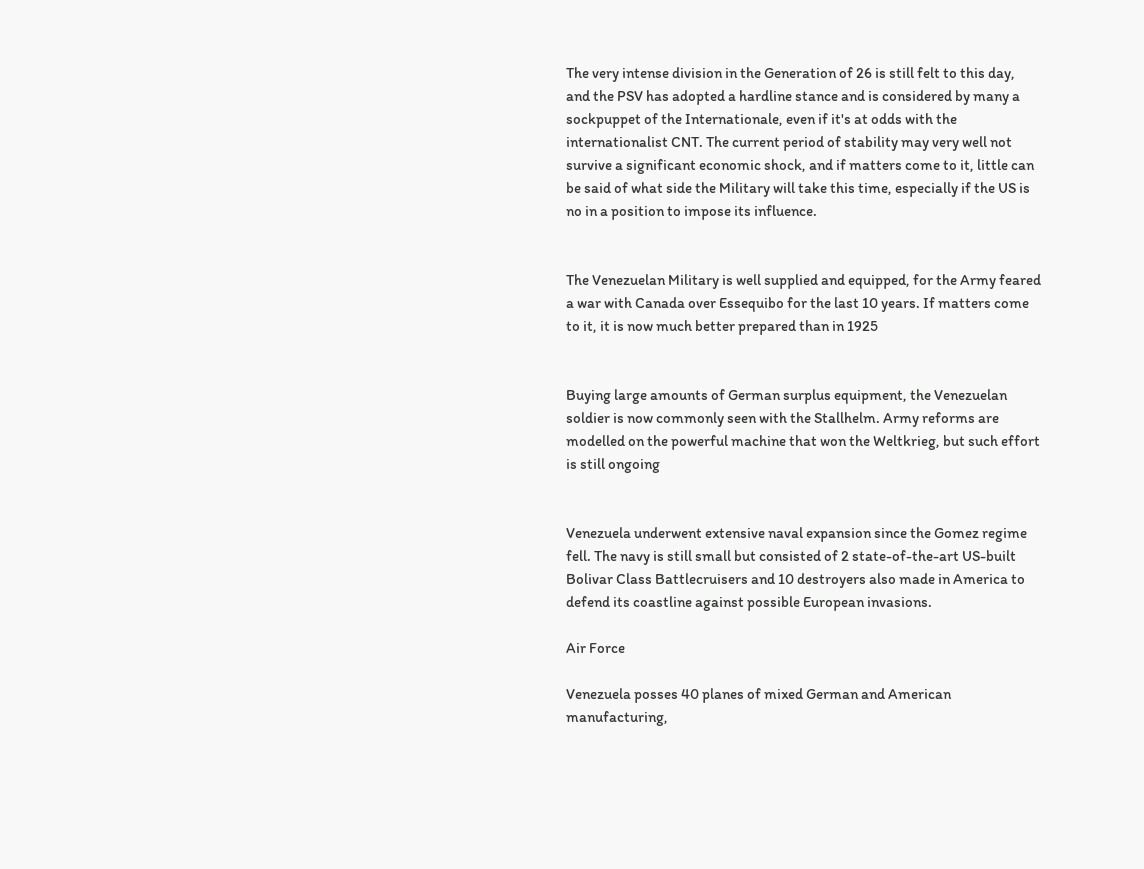The very intense division in the Generation of 26 is still felt to this day, and the PSV has adopted a hardline stance and is considered by many a sockpuppet of the Internationale, even if it's at odds with the internationalist CNT. The current period of stability may very well not survive a significant economic shock, and if matters come to it, little can be said of what side the Military will take this time, especially if the US is no in a position to impose its influence.


The Venezuelan Military is well supplied and equipped, for the Army feared a war with Canada over Essequibo for the last 10 years. If matters come to it, it is now much better prepared than in 1925


Buying large amounts of German surplus equipment, the Venezuelan soldier is now commonly seen with the Stallhelm. Army reforms are modelled on the powerful machine that won the Weltkrieg, but such effort is still ongoing


Venezuela underwent extensive naval expansion since the Gomez regime fell. The navy is still small but consisted of 2 state-of-the-art US-built Bolivar Class Battlecruisers and 10 destroyers also made in America to defend its coastline against possible European invasions.

Air Force

Venezuela posses 40 planes of mixed German and American manufacturing,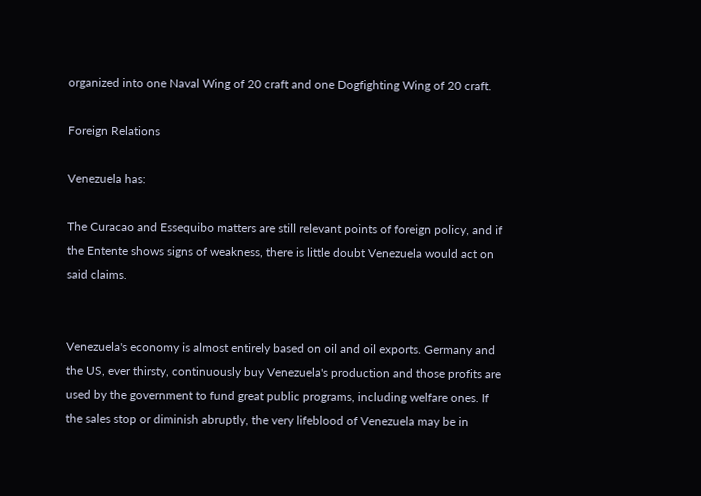organized into one Naval Wing of 20 craft and one Dogfighting Wing of 20 craft.

Foreign Relations

Venezuela has:

The Curacao and Essequibo matters are still relevant points of foreign policy, and if the Entente shows signs of weakness, there is little doubt Venezuela would act on said claims.


Venezuela's economy is almost entirely based on oil and oil exports. Germany and the US, ever thirsty, continuously buy Venezuela's production and those profits are used by the government to fund great public programs, including welfare ones. If the sales stop or diminish abruptly, the very lifeblood of Venezuela may be in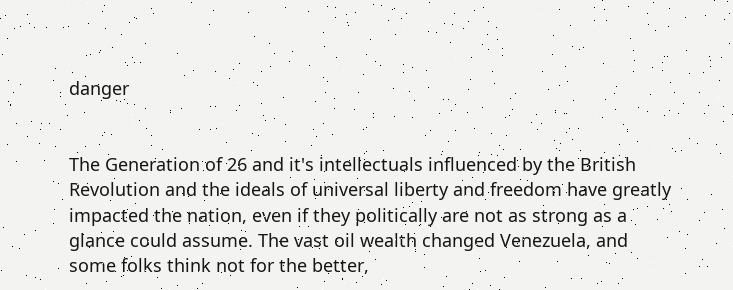danger


The Generation of 26 and it's intellectuals influenced by the British Revolution and the ideals of universal liberty and freedom have greatly impacted the nation, even if they politically are not as strong as a glance could assume. The vast oil wealth changed Venezuela, and some folks think not for the better,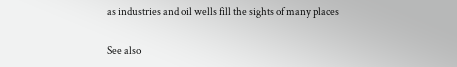as industries and oil wells fill the sights of many places

See also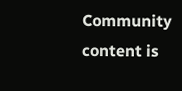Community content is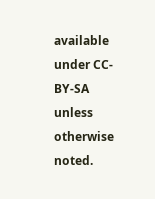available under CC-BY-SA unless otherwise noted.